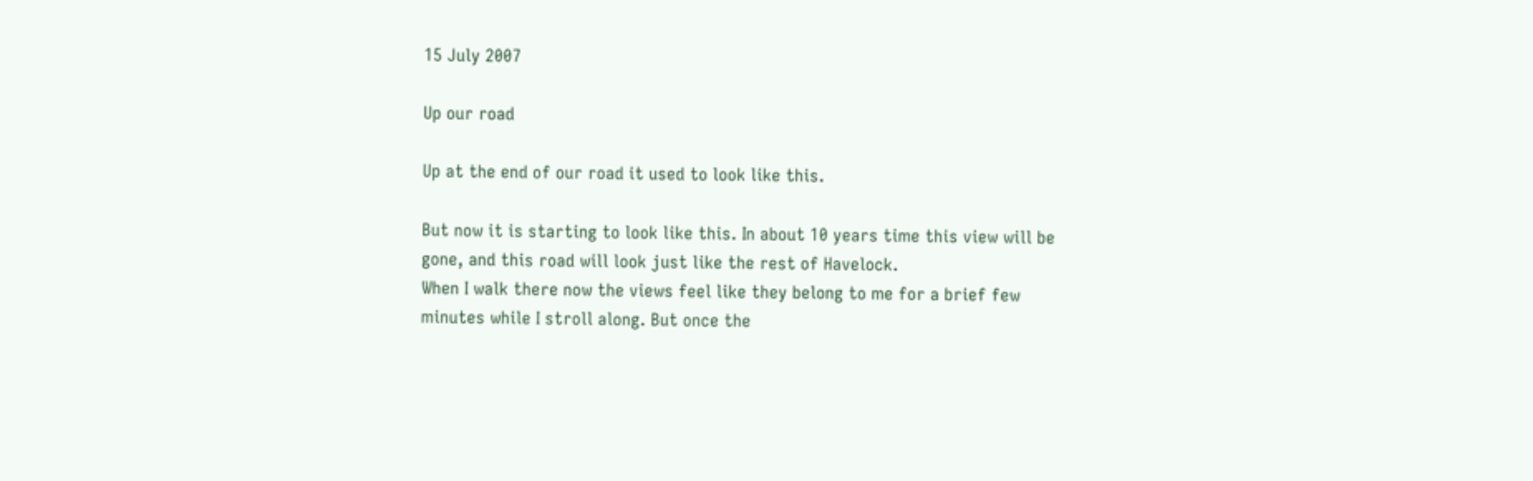15 July 2007

Up our road

Up at the end of our road it used to look like this.

But now it is starting to look like this. In about 10 years time this view will be gone, and this road will look just like the rest of Havelock.
When I walk there now the views feel like they belong to me for a brief few minutes while I stroll along. But once the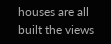houses are all built the views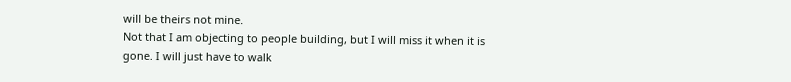will be theirs not mine.
Not that I am objecting to people building, but I will miss it when it is gone. I will just have to walk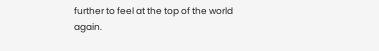further to feel at the top of the world again.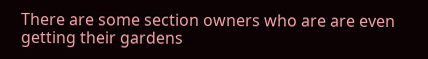There are some section owners who are are even getting their gardens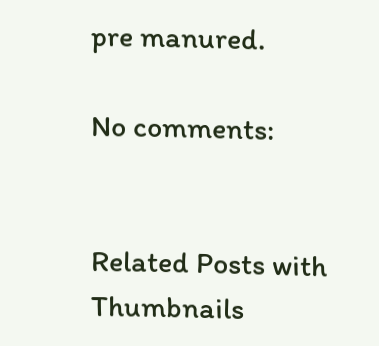pre manured.

No comments:


Related Posts with Thumbnails